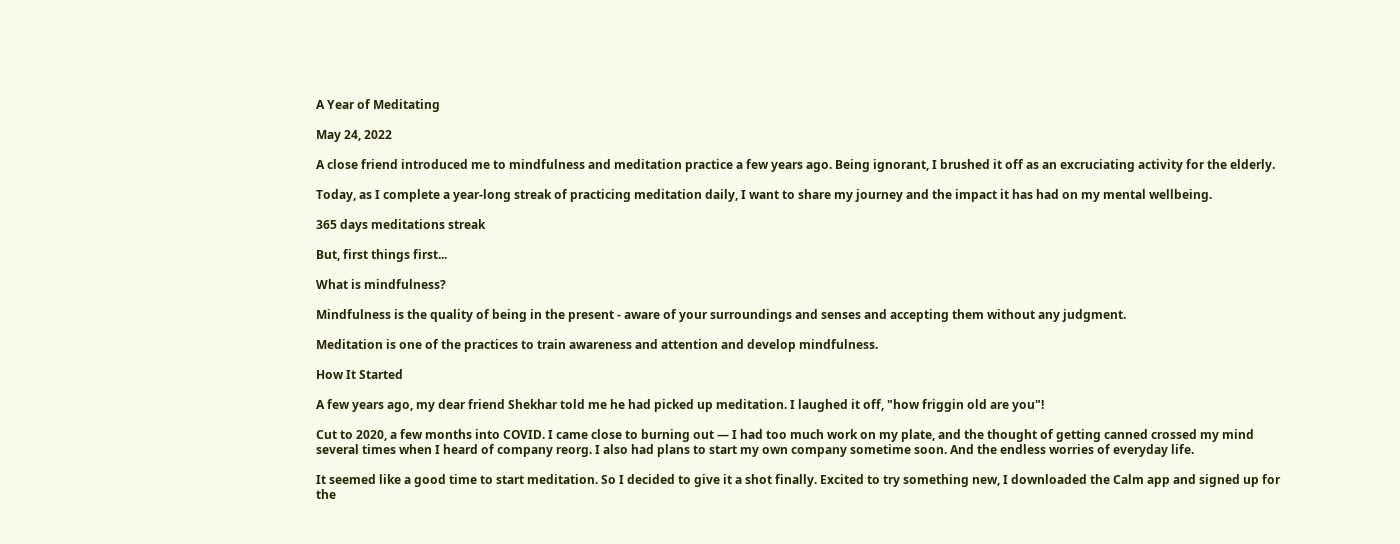A Year of Meditating

May 24, 2022

A close friend introduced me to mindfulness and meditation practice a few years ago. Being ignorant, I brushed it off as an excruciating activity for the elderly.

Today, as I complete a year-long streak of practicing meditation daily, I want to share my journey and the impact it has had on my mental wellbeing.

365 days meditations streak

But, first things first...

What is mindfulness?

Mindfulness is the quality of being in the present - aware of your surroundings and senses and accepting them without any judgment.

Meditation is one of the practices to train awareness and attention and develop mindfulness.

How It Started

A few years ago, my dear friend Shekhar told me he had picked up meditation. I laughed it off, "how friggin old are you"!

Cut to 2020, a few months into COVID. I came close to burning out — I had too much work on my plate, and the thought of getting canned crossed my mind several times when I heard of company reorg. I also had plans to start my own company sometime soon. And the endless worries of everyday life.

It seemed like a good time to start meditation. So I decided to give it a shot finally. Excited to try something new, I downloaded the Calm app and signed up for the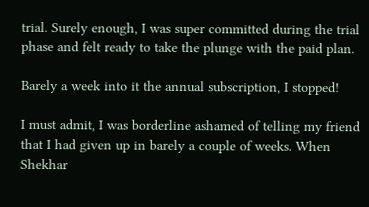trial. Surely enough, I was super committed during the trial phase and felt ready to take the plunge with the paid plan.

Barely a week into it the annual subscription, I stopped!

I must admit, I was borderline ashamed of telling my friend that I had given up in barely a couple of weeks. When Shekhar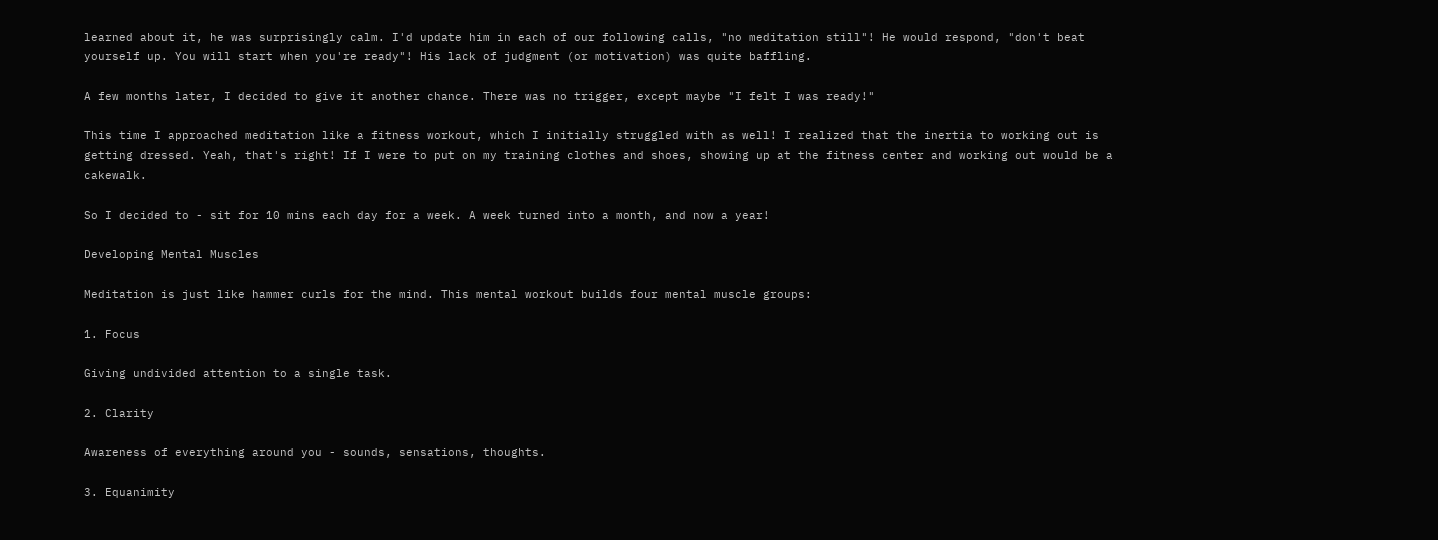learned about it, he was surprisingly calm. I'd update him in each of our following calls, "no meditation still"! He would respond, "don't beat yourself up. You will start when you're ready"! His lack of judgment (or motivation) was quite baffling.

A few months later, I decided to give it another chance. There was no trigger, except maybe "I felt I was ready!"

This time I approached meditation like a fitness workout, which I initially struggled with as well! I realized that the inertia to working out is getting dressed. Yeah, that's right! If I were to put on my training clothes and shoes, showing up at the fitness center and working out would be a cakewalk.

So I decided to - sit for 10 mins each day for a week. A week turned into a month, and now a year!

Developing Mental Muscles

Meditation is just like hammer curls for the mind. This mental workout builds four mental muscle groups:

1. Focus

Giving undivided attention to a single task.

2. Clarity

Awareness of everything around you - sounds, sensations, thoughts.

3. Equanimity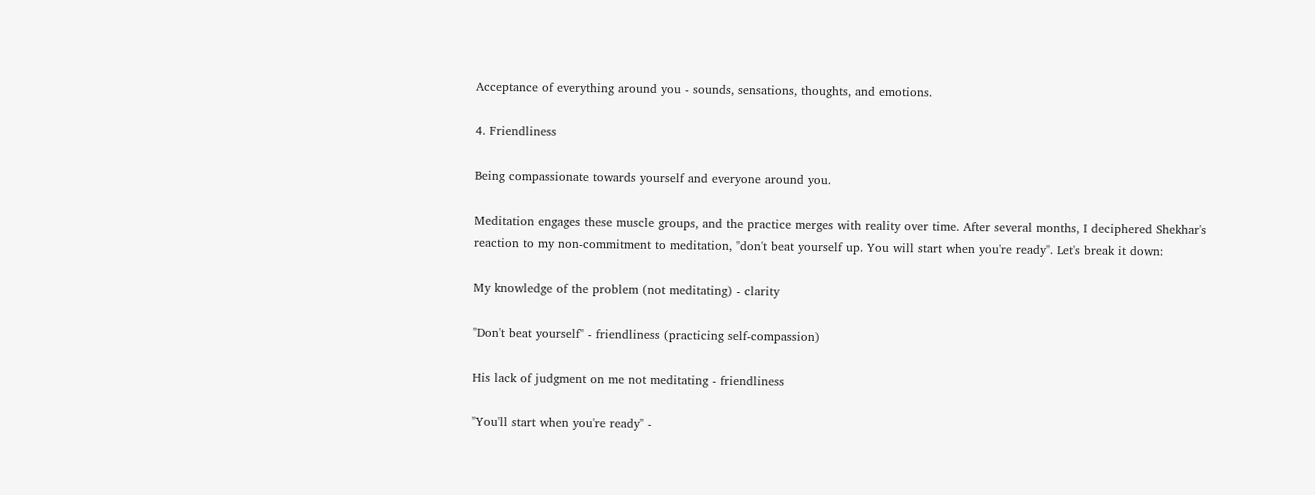Acceptance of everything around you - sounds, sensations, thoughts, and emotions.

4. Friendliness

Being compassionate towards yourself and everyone around you.

Meditation engages these muscle groups, and the practice merges with reality over time. After several months, I deciphered Shekhar's reaction to my non-commitment to meditation, "don't beat yourself up. You will start when you're ready". Let's break it down:

My knowledge of the problem (not meditating) - clarity

"Don't beat yourself" - friendliness (practicing self-compassion)

His lack of judgment on me not meditating - friendliness

"You'll start when you're ready" -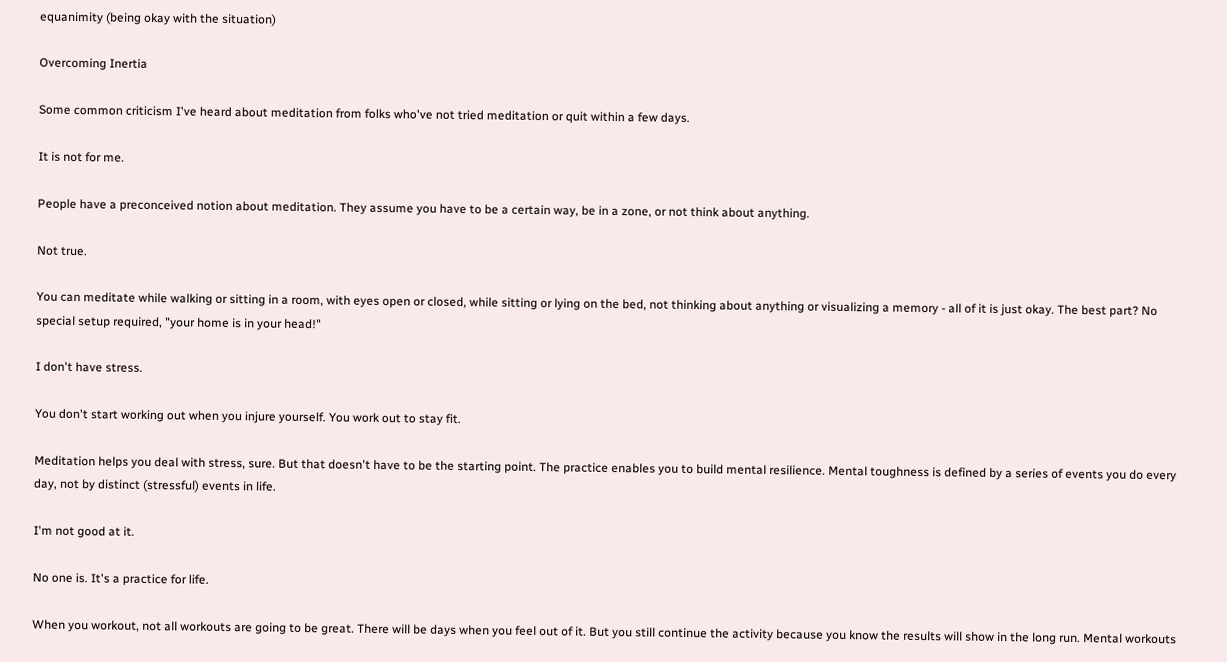equanimity (being okay with the situation)

Overcoming Inertia

Some common criticism I've heard about meditation from folks who've not tried meditation or quit within a few days.

It is not for me.

People have a preconceived notion about meditation. They assume you have to be a certain way, be in a zone, or not think about anything.

Not true.

You can meditate while walking or sitting in a room, with eyes open or closed, while sitting or lying on the bed, not thinking about anything or visualizing a memory - all of it is just okay. The best part? No special setup required, "your home is in your head!"

I don't have stress.

You don't start working out when you injure yourself. You work out to stay fit.

Meditation helps you deal with stress, sure. But that doesn't have to be the starting point. The practice enables you to build mental resilience. Mental toughness is defined by a series of events you do every day, not by distinct (stressful) events in life.

I'm not good at it.

No one is. It's a practice for life.

When you workout, not all workouts are going to be great. There will be days when you feel out of it. But you still continue the activity because you know the results will show in the long run. Mental workouts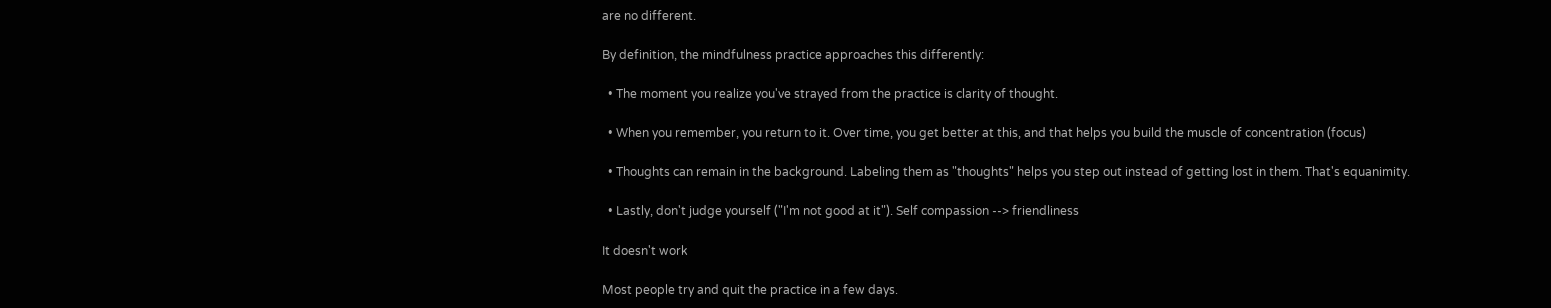are no different.

By definition, the mindfulness practice approaches this differently:

  • The moment you realize you've strayed from the practice is clarity of thought.

  • When you remember, you return to it. Over time, you get better at this, and that helps you build the muscle of concentration (focus)

  • Thoughts can remain in the background. Labeling them as "thoughts" helps you step out instead of getting lost in them. That's equanimity.

  • Lastly, don't judge yourself ("I'm not good at it"). Self compassion --> friendliness

It doesn't work

Most people try and quit the practice in a few days.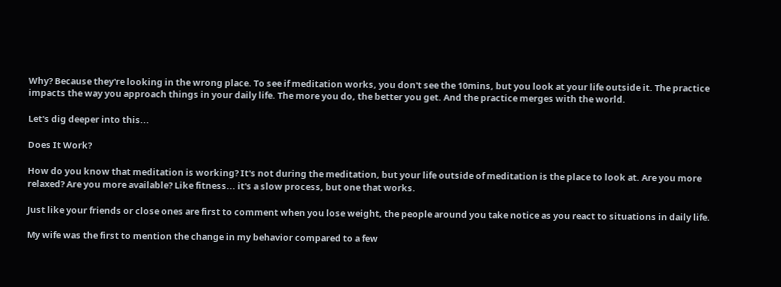Why? Because they're looking in the wrong place. To see if meditation works, you don't see the 10mins, but you look at your life outside it. The practice impacts the way you approach things in your daily life. The more you do, the better you get. And the practice merges with the world.

Let's dig deeper into this...

Does It Work?

How do you know that meditation is working? It's not during the meditation, but your life outside of meditation is the place to look at. Are you more relaxed? Are you more available? Like fitness... it's a slow process, but one that works.

Just like your friends or close ones are first to comment when you lose weight, the people around you take notice as you react to situations in daily life.

My wife was the first to mention the change in my behavior compared to a few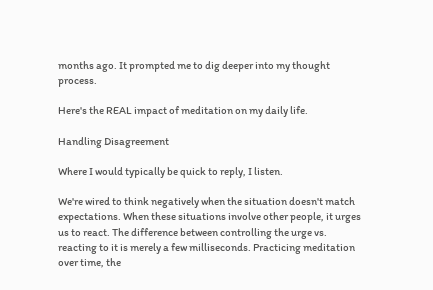months ago. It prompted me to dig deeper into my thought process.

Here's the REAL impact of meditation on my daily life.

Handling Disagreement

Where I would typically be quick to reply, I listen.

We're wired to think negatively when the situation doesn't match expectations. When these situations involve other people, it urges us to react. The difference between controlling the urge vs. reacting to it is merely a few milliseconds. Practicing meditation over time, the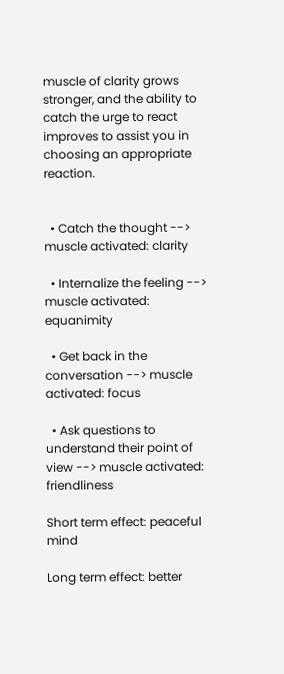muscle of clarity grows stronger, and the ability to catch the urge to react improves to assist you in choosing an appropriate reaction.


  • Catch the thought --> muscle activated: clarity

  • Internalize the feeling --> muscle activated: equanimity

  • Get back in the conversation --> muscle activated: focus

  • Ask questions to understand their point of view --> muscle activated: friendliness

Short term effect: peaceful mind

Long term effect: better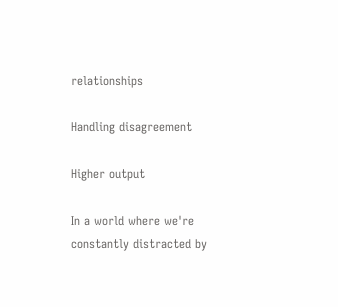relationships

Handling disagreement

Higher output

In a world where we're constantly distracted by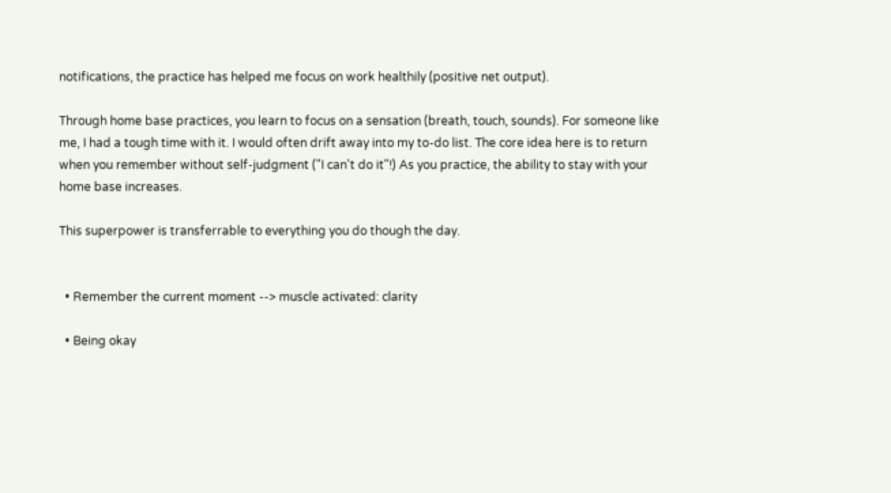notifications, the practice has helped me focus on work healthily (positive net output).

Through home base practices, you learn to focus on a sensation (breath, touch, sounds). For someone like me, I had a tough time with it. I would often drift away into my to-do list. The core idea here is to return when you remember without self-judgment ("I can't do it"!) As you practice, the ability to stay with your home base increases.

This superpower is transferrable to everything you do though the day.


  • Remember the current moment --> muscle activated: clarity

  • Being okay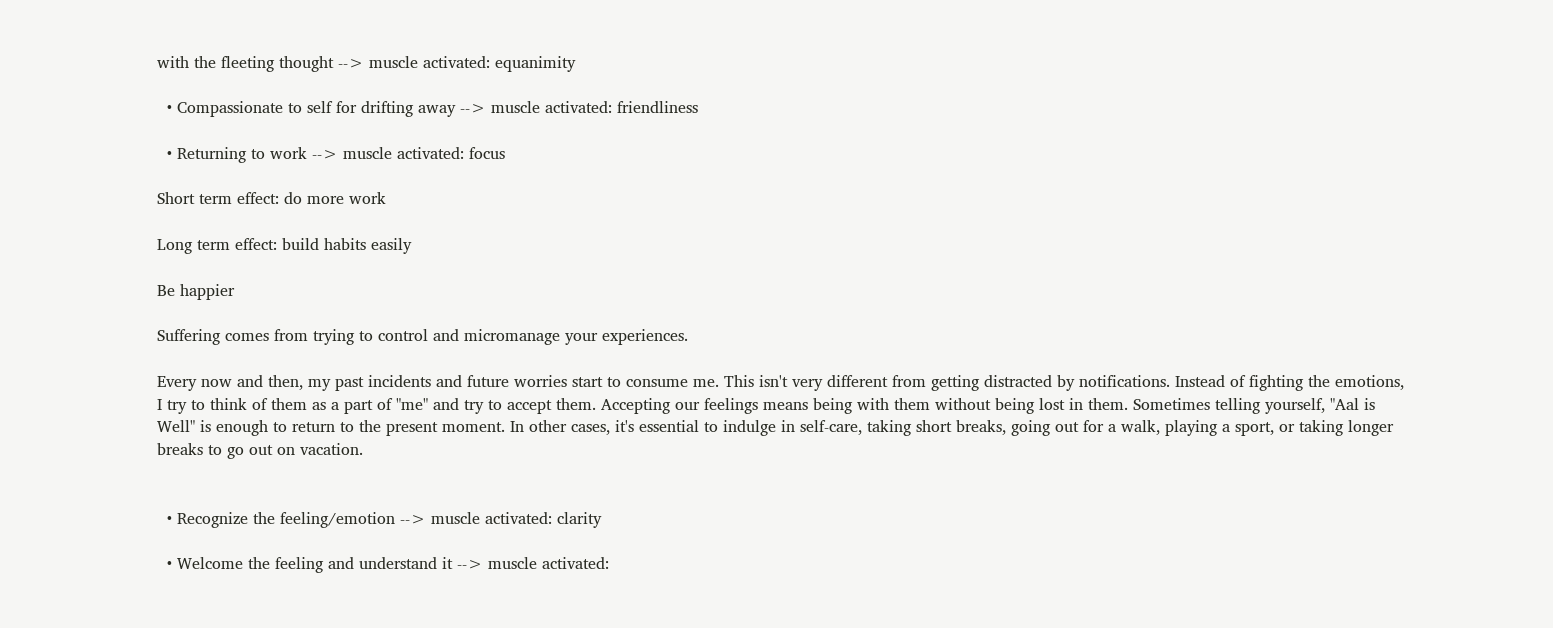with the fleeting thought --> muscle activated: equanimity

  • Compassionate to self for drifting away --> muscle activated: friendliness

  • Returning to work --> muscle activated: focus

Short term effect: do more work

Long term effect: build habits easily

Be happier

Suffering comes from trying to control and micromanage your experiences.

Every now and then, my past incidents and future worries start to consume me. This isn't very different from getting distracted by notifications. Instead of fighting the emotions, I try to think of them as a part of "me" and try to accept them. Accepting our feelings means being with them without being lost in them. Sometimes telling yourself, "Aal is Well" is enough to return to the present moment. In other cases, it's essential to indulge in self-care, taking short breaks, going out for a walk, playing a sport, or taking longer breaks to go out on vacation.


  • Recognize the feeling/emotion --> muscle activated: clarity

  • Welcome the feeling and understand it --> muscle activated: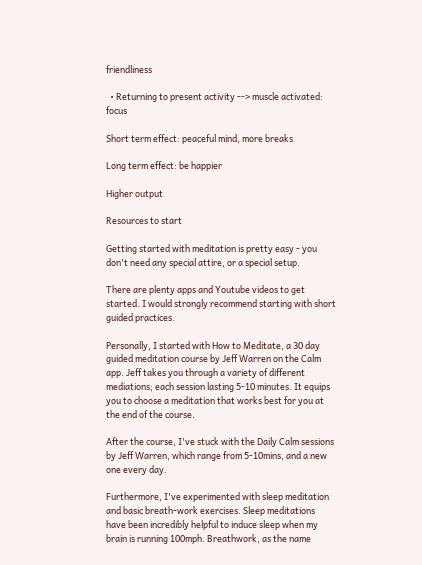friendliness

  • Returning to present activity --> muscle activated: focus

Short term effect: peaceful mind, more breaks

Long term effect: be happier

Higher output

Resources to start

Getting started with meditation is pretty easy - you don't need any special attire, or a special setup.

There are plenty apps and Youtube videos to get started. I would strongly recommend starting with short guided practices.

Personally, I started with How to Meditate, a 30 day guided meditation course by Jeff Warren on the Calm app. Jeff takes you through a variety of different mediations; each session lasting 5-10 minutes. It equips you to choose a meditation that works best for you at the end of the course.

After the course, I've stuck with the Daily Calm sessions by Jeff Warren, which range from 5-10mins, and a new one every day.

Furthermore, I've experimented with sleep meditation and basic breath-work exercises. Sleep meditations have been incredibly helpful to induce sleep when my brain is running 100mph. Breathwork, as the name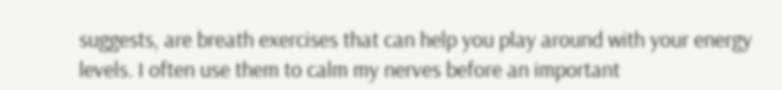suggests, are breath exercises that can help you play around with your energy levels. I often use them to calm my nerves before an important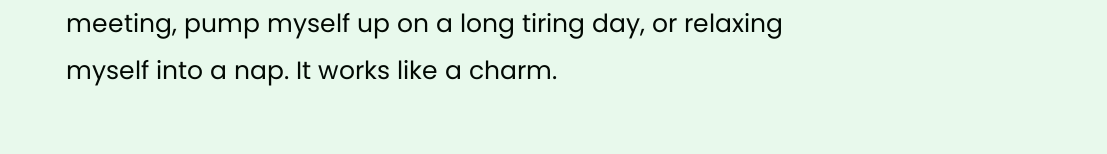meeting, pump myself up on a long tiring day, or relaxing myself into a nap. It works like a charm.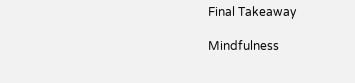Final Takeaway

Mindfulness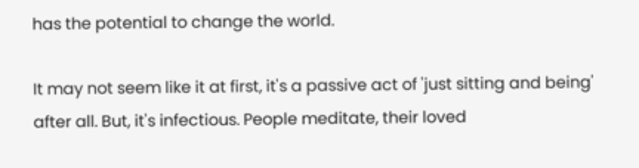has the potential to change the world.

It may not seem like it at first, it's a passive act of 'just sitting and being' after all. But, it's infectious. People meditate, their loved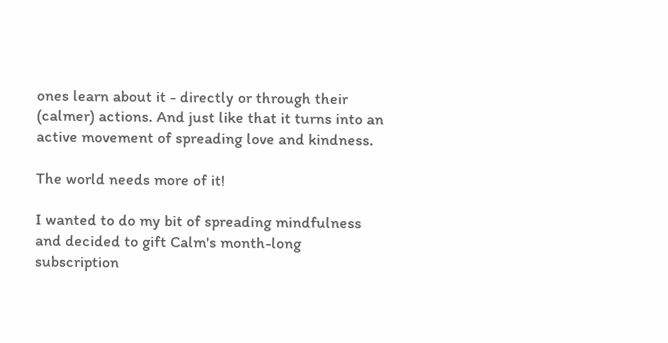ones learn about it - directly or through their (calmer) actions. And just like that it turns into an active movement of spreading love and kindness.

The world needs more of it!

I wanted to do my bit of spreading mindfulness and decided to gift Calm's month-long subscription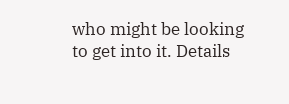who might be looking to get into it. Details